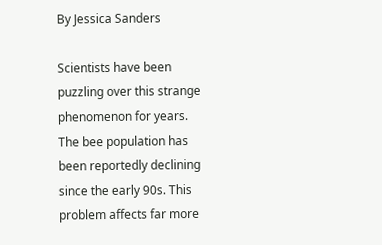By Jessica Sanders

Scientists have been puzzling over this strange phenomenon for years. The bee population has been reportedly declining since the early 90s. This problem affects far more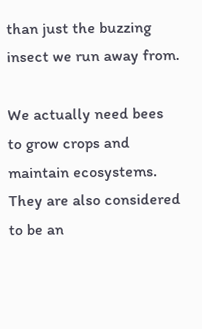than just the buzzing insect we run away from.

We actually need bees to grow crops and maintain ecosystems. They are also considered to be an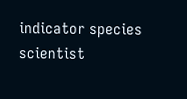indicator species scientist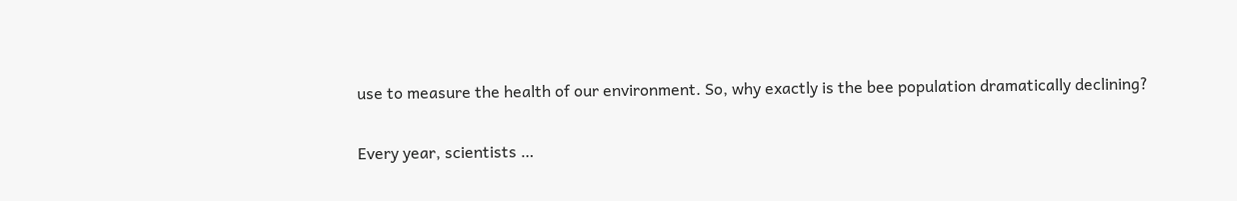use to measure the health of our environment. So, why exactly is the bee population dramatically declining?

Every year, scientists …